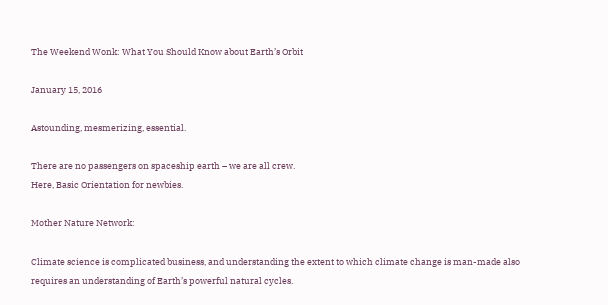The Weekend Wonk: What You Should Know about Earth’s Orbit

January 15, 2016

Astounding, mesmerizing, essential.

There are no passengers on spaceship earth – we are all crew.
Here, Basic Orientation for newbies.

Mother Nature Network:

Climate science is complicated business, and understanding the extent to which climate change is man-made also requires an understanding of Earth’s powerful natural cycles.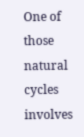One of those natural cycles involves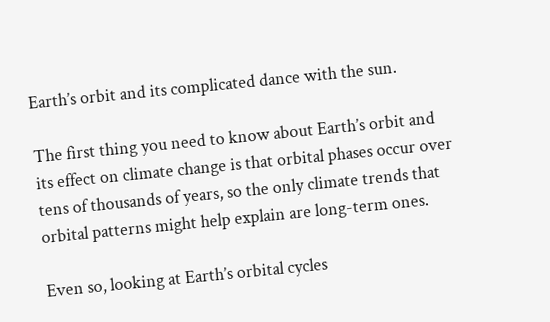Earth’s orbit and its complicated dance with the sun.

The first thing you need to know about Earth’s orbit and its effect on climate change is that orbital phases occur over tens of thousands of years, so the only climate trends that orbital patterns might help explain are long-term ones.

Even so, looking at Earth’s orbital cycles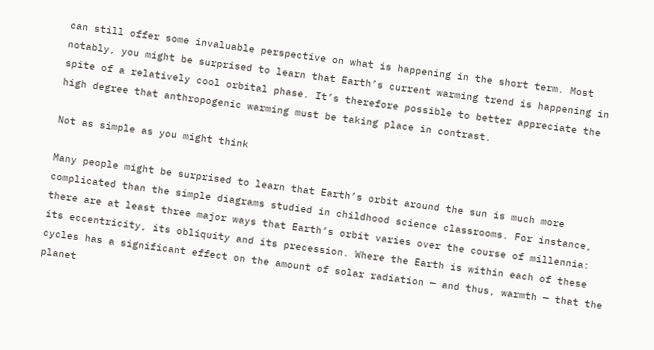can still offer some invaluable perspective on what is happening in the short term. Most notably, you might be surprised to learn that Earth’s current warming trend is happening in spite of a relatively cool orbital phase. It’s therefore possible to better appreciate the high degree that anthropogenic warming must be taking place in contrast.

Not as simple as you might think

Many people might be surprised to learn that Earth’s orbit around the sun is much more complicated than the simple diagrams studied in childhood science classrooms. For instance, there are at least three major ways that Earth’s orbit varies over the course of millennia: its eccentricity, its obliquity and its precession. Where the Earth is within each of these cycles has a significant effect on the amount of solar radiation — and thus, warmth — that the planet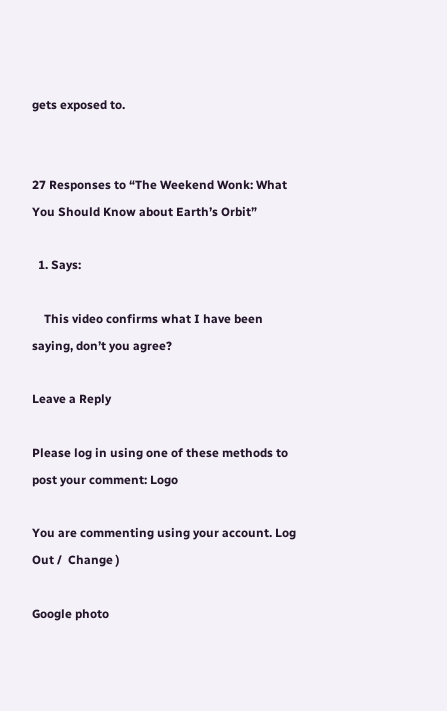gets exposed to.


27 Responses to “The Weekend Wonk: What You Should Know about Earth’s Orbit”

  1. Says:

    This video confirms what I have been saying, don’t you agree?

Leave a Reply

Please log in using one of these methods to post your comment: Logo

You are commenting using your account. Log Out /  Change )

Google photo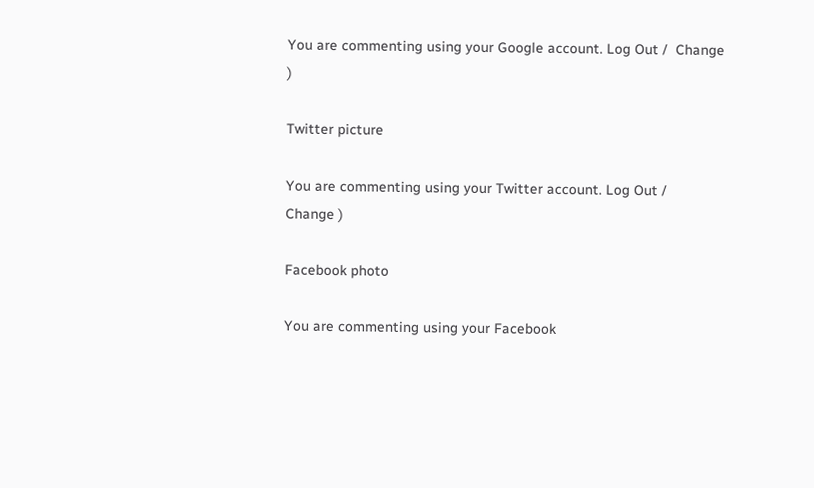You are commenting using your Google account. Log Out /  Change )

Twitter picture

You are commenting using your Twitter account. Log Out /  Change )

Facebook photo

You are commenting using your Facebook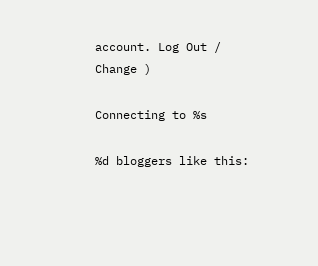account. Log Out /  Change )

Connecting to %s

%d bloggers like this: